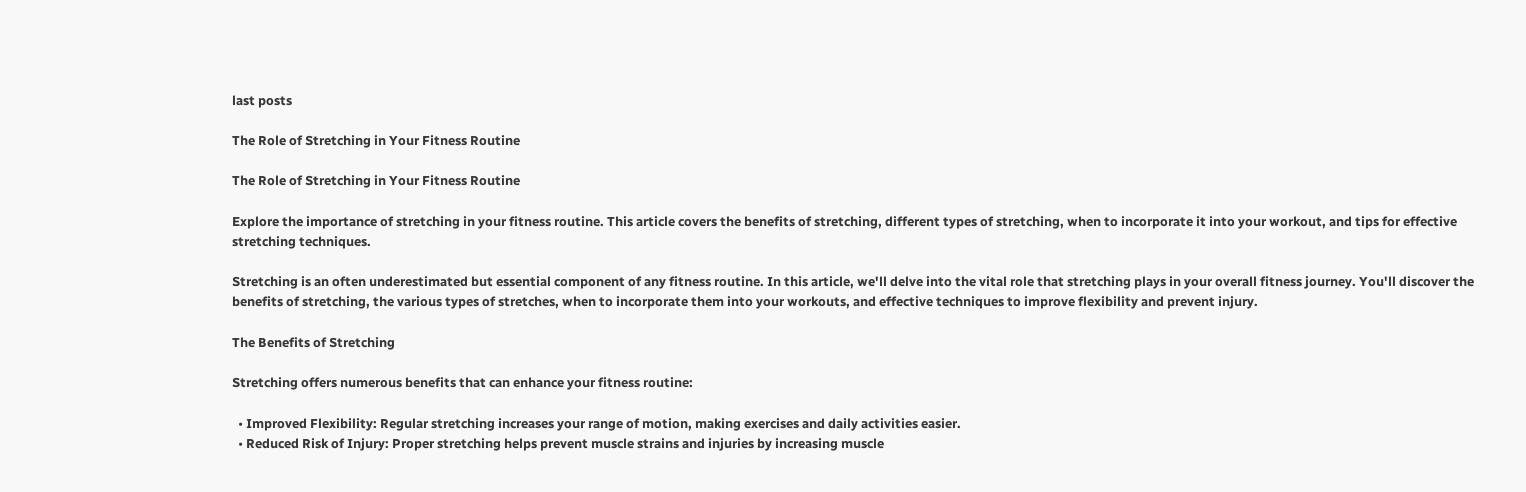last posts

The Role of Stretching in Your Fitness Routine

The Role of Stretching in Your Fitness Routine

Explore the importance of stretching in your fitness routine. This article covers the benefits of stretching, different types of stretching, when to incorporate it into your workout, and tips for effective stretching techniques.

Stretching is an often underestimated but essential component of any fitness routine. In this article, we'll delve into the vital role that stretching plays in your overall fitness journey. You'll discover the benefits of stretching, the various types of stretches, when to incorporate them into your workouts, and effective techniques to improve flexibility and prevent injury.

The Benefits of Stretching

Stretching offers numerous benefits that can enhance your fitness routine:

  • Improved Flexibility: Regular stretching increases your range of motion, making exercises and daily activities easier.
  • Reduced Risk of Injury: Proper stretching helps prevent muscle strains and injuries by increasing muscle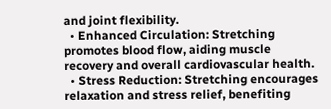and joint flexibility.
  • Enhanced Circulation: Stretching promotes blood flow, aiding muscle recovery and overall cardiovascular health.
  • Stress Reduction: Stretching encourages relaxation and stress relief, benefiting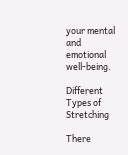your mental and emotional well-being.

Different Types of Stretching

There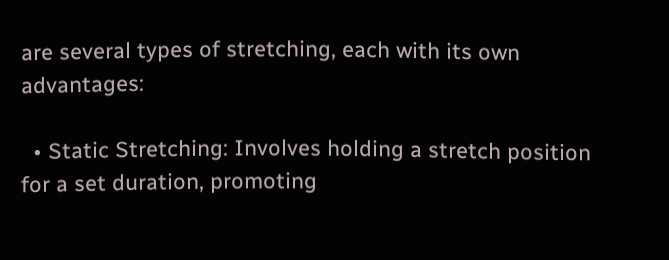are several types of stretching, each with its own advantages:

  • Static Stretching: Involves holding a stretch position for a set duration, promoting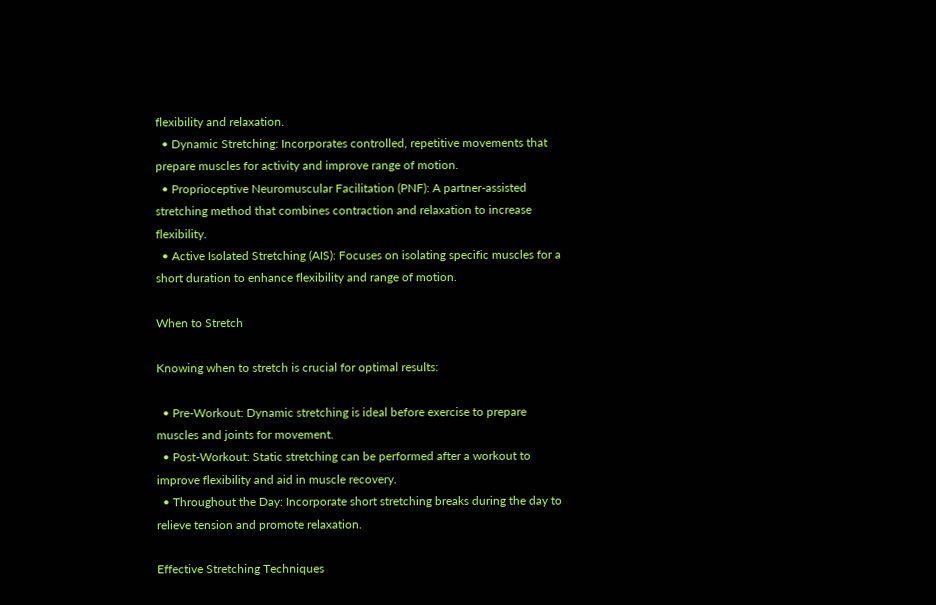flexibility and relaxation.
  • Dynamic Stretching: Incorporates controlled, repetitive movements that prepare muscles for activity and improve range of motion.
  • Proprioceptive Neuromuscular Facilitation (PNF): A partner-assisted stretching method that combines contraction and relaxation to increase flexibility.
  • Active Isolated Stretching (AIS): Focuses on isolating specific muscles for a short duration to enhance flexibility and range of motion.

When to Stretch

Knowing when to stretch is crucial for optimal results:

  • Pre-Workout: Dynamic stretching is ideal before exercise to prepare muscles and joints for movement.
  • Post-Workout: Static stretching can be performed after a workout to improve flexibility and aid in muscle recovery.
  • Throughout the Day: Incorporate short stretching breaks during the day to relieve tension and promote relaxation.

Effective Stretching Techniques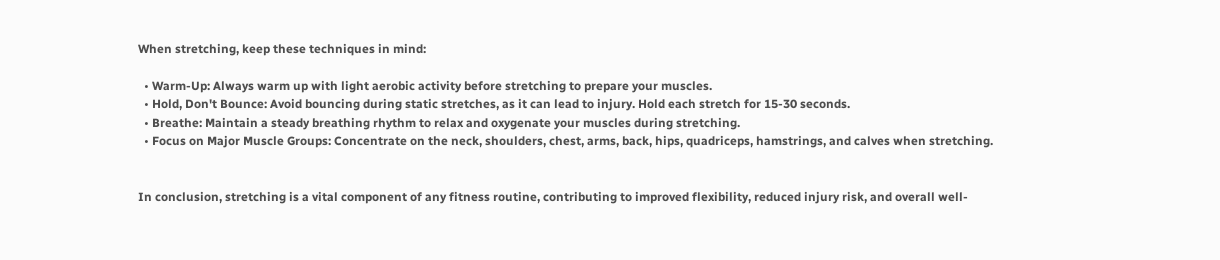When stretching, keep these techniques in mind:

  • Warm-Up: Always warm up with light aerobic activity before stretching to prepare your muscles.
  • Hold, Don't Bounce: Avoid bouncing during static stretches, as it can lead to injury. Hold each stretch for 15-30 seconds.
  • Breathe: Maintain a steady breathing rhythm to relax and oxygenate your muscles during stretching.
  • Focus on Major Muscle Groups: Concentrate on the neck, shoulders, chest, arms, back, hips, quadriceps, hamstrings, and calves when stretching.


In conclusion, stretching is a vital component of any fitness routine, contributing to improved flexibility, reduced injury risk, and overall well-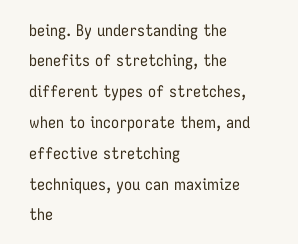being. By understanding the benefits of stretching, the different types of stretches, when to incorporate them, and effective stretching techniques, you can maximize the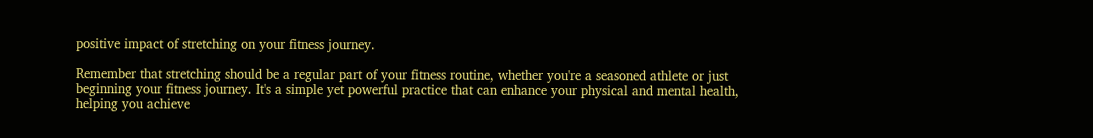positive impact of stretching on your fitness journey.

Remember that stretching should be a regular part of your fitness routine, whether you're a seasoned athlete or just beginning your fitness journey. It's a simple yet powerful practice that can enhance your physical and mental health, helping you achieve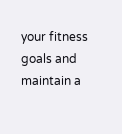your fitness goals and maintain a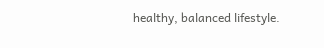healthy, balanced lifestyle.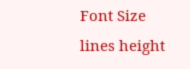Font Size
lines height